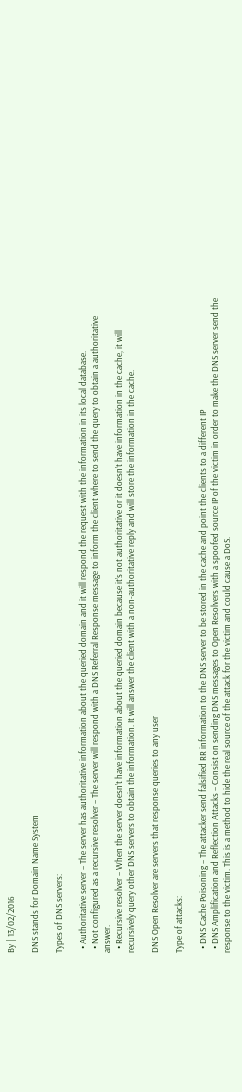By | 13/02/2016

DNS stands for Domain Name System

Types of DNS servers:

  • Authoritative server – The server has authoritative information about the queried domain and it will respond the request with the information in its local database.
  • Not configured as a recursive resolver – The server will respond with a DNS Referral Response message to inform the client where to send the query to obtain a authoritative answer.
  • Recursive resolver – When the server doesn’t have information about the queried domain because it’s not authoritative or it doesn’t have information in the cache, it will recursively query other DNS servers to obtain the information. It will answer the client with a non-authoritative reply and will store the information in the cache.

DNS Open Resolver are servers that response queries to any user

Type of attacks:

  • DNS Cache Poisoning – The attacker send falsified RR information to the DNS server to be stored in the cache and point the clients to a different IP
  • DNS Amplification and Reflection Attacks – Consist on sending DNS messages to Open Resolvers with a spoofed source IP of the victim in order to make the DNS server send the response to the victim. This is a method to hide the real source of the attack for the victim and could cause a DoS.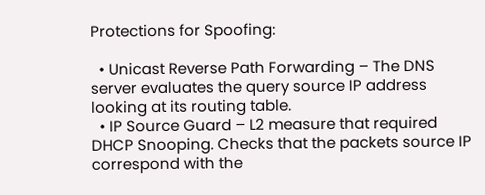Protections for Spoofing:

  • Unicast Reverse Path Forwarding – The DNS server evaluates the query source IP address looking at its routing table.
  • IP Source Guard – L2 measure that required DHCP Snooping. Checks that the packets source IP correspond with the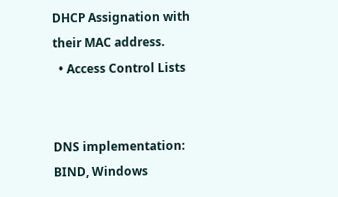DHCP Assignation with their MAC address.
  • Access Control Lists


DNS implementation: BIND, Windows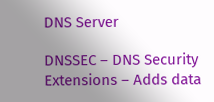DNS Server

DNSSEC – DNS Security Extensions – Adds data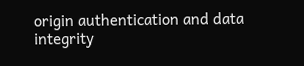origin authentication and data integrity